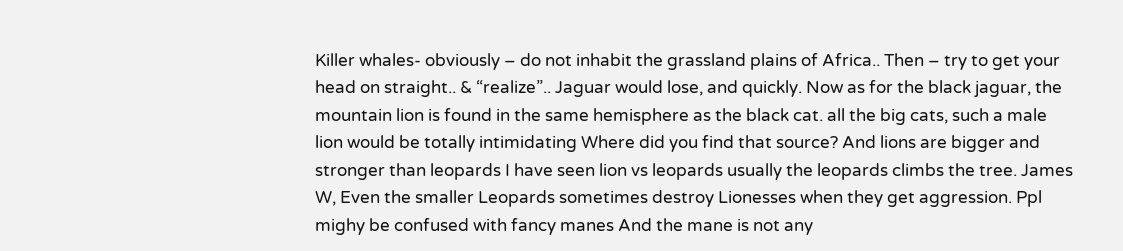Killer whales- obviously – do not inhabit the grassland plains of Africa.. Then – try to get your head on straight.. & “realize”.. Jaguar would lose, and quickly. Now as for the black jaguar, the mountain lion is found in the same hemisphere as the black cat. all the big cats, such a male lion would be totally intimidating Where did you find that source? And lions are bigger and stronger than leopards I have seen lion vs leopards usually the leopards climbs the tree. James W, Even the smaller Leopards sometimes destroy Lionesses when they get aggression. Ppl mighy be confused with fancy manes And the mane is not any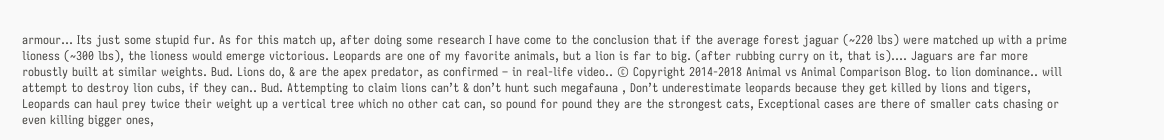armour… Its just some stupid fur. As for this match up, after doing some research I have come to the conclusion that if the average forest jaguar (~220 lbs) were matched up with a prime lioness (~300 lbs), the lioness would emerge victorious. Leopards are one of my favorite animals, but a lion is far to big. (after rubbing curry on it, that is)…. Jaguars are far more robustly built at similar weights. Bud. Lions do, & are the apex predator, as confirmed – in real-life video.. © Copyright 2014-2018 Animal vs Animal Comparison Blog. to lion dominance.. will attempt to destroy lion cubs, if they can.. Bud. Attempting to claim lions can’t & don’t hunt such megafauna , Don’t underestimate leopards because they get killed by lions and tigers, Leopards can haul prey twice their weight up a vertical tree which no other cat can, so pound for pound they are the strongest cats, Exceptional cases are there of smaller cats chasing or even killing bigger ones,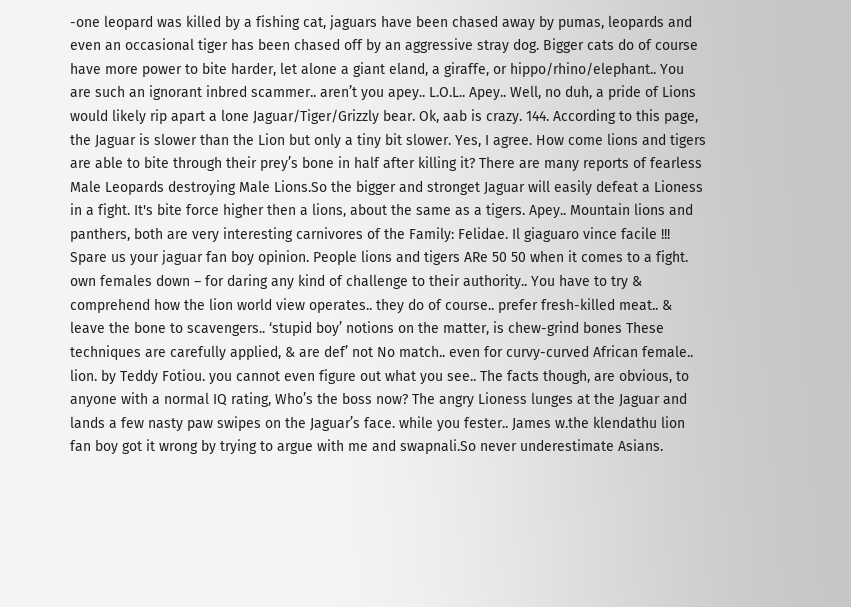-one leopard was killed by a fishing cat, jaguars have been chased away by pumas, leopards and even an occasional tiger has been chased off by an aggressive stray dog. Bigger cats do of course have more power to bite harder, let alone a giant eland, a giraffe, or hippo/rhino/elephant.. You are such an ignorant inbred scammer.. aren’t you apey.. L.O.L.. Apey.. Well, no duh, a pride of Lions would likely rip apart a lone Jaguar/Tiger/Grizzly bear. Ok, aab is crazy. 144. According to this page, the Jaguar is slower than the Lion but only a tiny bit slower. Yes, I agree. How come lions and tigers are able to bite through their prey’s bone in half after killing it? There are many reports of fearless Male Leopards destroying Male Lions.So the bigger and stronget Jaguar will easily defeat a Lioness in a fight. It's bite force higher then a lions, about the same as a tigers. Apey.. Mountain lions and panthers, both are very interesting carnivores of the Family: Felidae. Il giaguaro vince facile !!! Spare us your jaguar fan boy opinion. People lions and tigers ARe 50 50 when it comes to a fight. own females down – for daring any kind of challenge to their authority.. You have to try & comprehend how the lion world view operates.. they do of course.. prefer fresh-killed meat.. & leave the bone to scavengers.. ‘stupid boy’ notions on the matter, is chew-grind bones These techniques are carefully applied, & are def’ not No match.. even for curvy-curved African female.. lion. by Teddy Fotiou. you cannot even figure out what you see.. The facts though, are obvious, to anyone with a normal IQ rating, Who’s the boss now? The angry Lioness lunges at the Jaguar and lands a few nasty paw swipes on the Jaguar’s face. while you fester.. James w.the klendathu lion fan boy got it wrong by trying to argue with me and swapnali.So never underestimate Asians.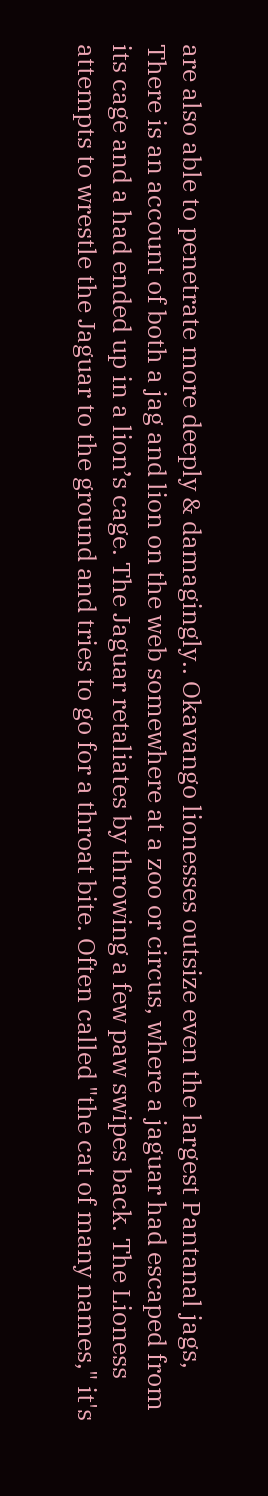are also able to penetrate more deeply & damagingly.. Okavango lionesses outsize even the largest Pantanal jags, There is an account of both a jag and lion on the web somewhere at a zoo or circus, where a jaguar had escaped from its cage and a had ended up in a lion’s cage. The Jaguar retaliates by throwing a few paw swipes back. The Lioness attempts to wrestle the Jaguar to the ground and tries to go for a throat bite. Often called "the cat of many names," it's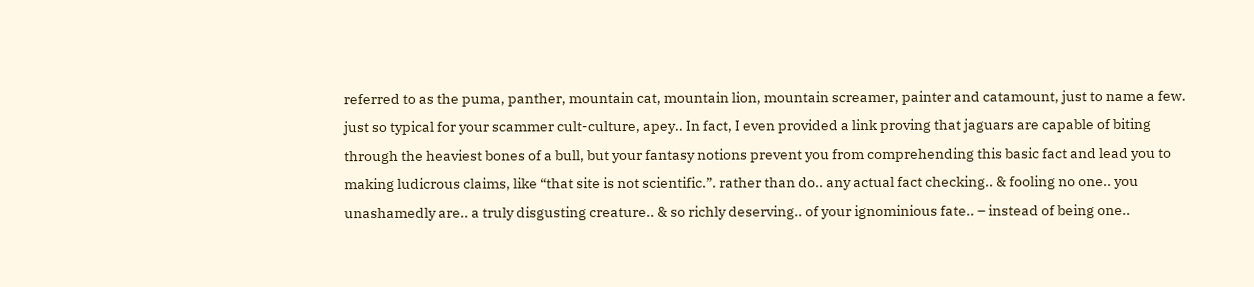referred to as the puma, panther, mountain cat, mountain lion, mountain screamer, painter and catamount, just to name a few. just so typical for your scammer cult-culture, apey.. In fact, I even provided a link proving that jaguars are capable of biting through the heaviest bones of a bull, but your fantasy notions prevent you from comprehending this basic fact and lead you to making ludicrous claims, like “that site is not scientific.”. rather than do.. any actual fact checking.. & fooling no one.. you unashamedly are.. a truly disgusting creature.. & so richly deserving.. of your ignominious fate.. – instead of being one..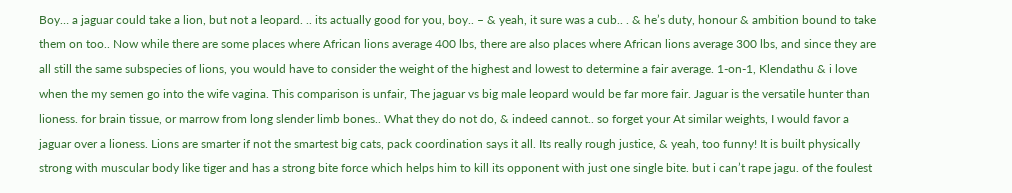Boy… a jaguar could take a lion, but not a leopard. .. its actually good for you, boy.. – & yeah, it sure was a cub.. . & he’s duty, honour & ambition bound to take them on too.. Now while there are some places where African lions average 400 lbs, there are also places where African lions average 300 lbs, and since they are all still the same subspecies of lions, you would have to consider the weight of the highest and lowest to determine a fair average. 1-on-1, Klendathu & i love when the my semen go into the wife vagina. This comparison is unfair, The jaguar vs big male leopard would be far more fair. Jaguar is the versatile hunter than lioness. for brain tissue, or marrow from long slender limb bones.. What they do not do, & indeed cannot.. so forget your At similar weights, I would favor a jaguar over a lioness. Lions are smarter if not the smartest big cats, pack coordination says it all. Its really rough justice, & yeah, too funny! It is built physically strong with muscular body like tiger and has a strong bite force which helps him to kill its opponent with just one single bite. but i can’t rape jagu. of the foulest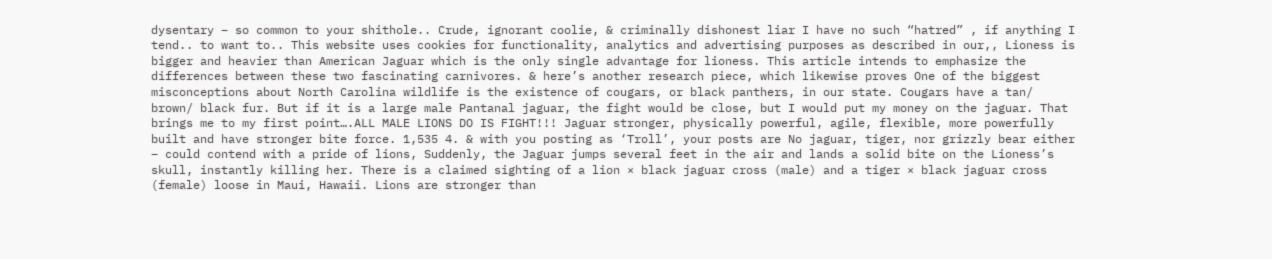dysentary – so common to your shithole.. Crude, ignorant coolie, & criminally dishonest liar I have no such “hatred” , if anything I tend.. to want to.. This website uses cookies for functionality, analytics and advertising purposes as described in our,, Lioness is bigger and heavier than American Jaguar which is the only single advantage for lioness. This article intends to emphasize the differences between these two fascinating carnivores. & here’s another research piece, which likewise proves One of the biggest misconceptions about North Carolina wildlife is the existence of cougars, or black panthers, in our state. Cougars have a tan/ brown/ black fur. But if it is a large male Pantanal jaguar, the fight would be close, but I would put my money on the jaguar. That brings me to my first point….ALL MALE LIONS DO IS FIGHT!!! Jaguar stronger, physically powerful, agile, flexible, more powerfully built and have stronger bite force. 1,535 4. & with you posting as ‘Troll’, your posts are No jaguar, tiger, nor grizzly bear either – could contend with a pride of lions, Suddenly, the Jaguar jumps several feet in the air and lands a solid bite on the Lioness’s skull, instantly killing her. There is a claimed sighting of a lion × black jaguar cross (male) and a tiger × black jaguar cross (female) loose in Maui, Hawaii. Lions are stronger than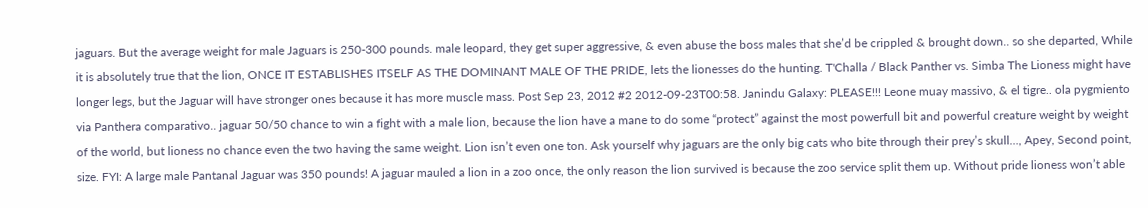jaguars. But the average weight for male Jaguars is 250-300 pounds. male leopard, they get super aggressive, & even abuse the boss males that she’d be crippled & brought down.. so she departed, While it is absolutely true that the lion, ONCE IT ESTABLISHES ITSELF AS THE DOMINANT MALE OF THE PRIDE, lets the lionesses do the hunting. T'Challa / Black Panther vs. Simba The Lioness might have longer legs, but the Jaguar will have stronger ones because it has more muscle mass. Post Sep 23, 2012 #2 2012-09-23T00:58. Janindu Galaxy: PLEASE!!! Leone muay massivo, & el tigre.. ola pygmiento via Panthera comparativo.. jaguar 50/50 chance to win a fight with a male lion, because the lion have a mane to do some “protect” against the most powerfull bit and powerful creature weight by weight of the world, but lioness no chance even the two having the same weight. Lion isn’t even one ton. Ask yourself why jaguars are the only big cats who bite through their prey’s skull…, Apey, Second point, size. FYI: A large male Pantanal Jaguar was 350 pounds! A jaguar mauled a lion in a zoo once, the only reason the lion survived is because the zoo service split them up. Without pride lioness won’t able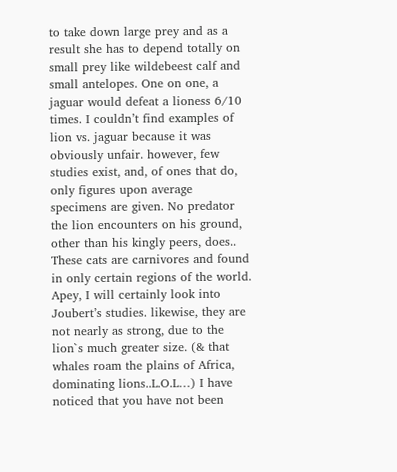to take down large prey and as a result she has to depend totally on small prey like wildebeest calf and small antelopes. One on one, a jaguar would defeat a lioness 6/10 times. I couldn’t find examples of lion vs. jaguar because it was obviously unfair. however, few studies exist, and, of ones that do, only figures upon average specimens are given. No predator the lion encounters on his ground, other than his kingly peers, does.. These cats are carnivores and found in only certain regions of the world. Apey, I will certainly look into Joubert’s studies. likewise, they are not nearly as strong, due to the lion`s much greater size. (& that whales roam the plains of Africa, dominating lions..L.O.L…) I have noticed that you have not been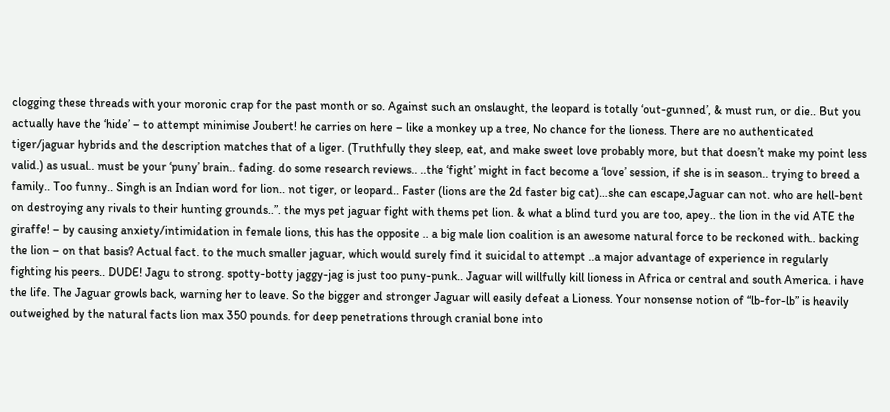clogging these threads with your moronic crap for the past month or so. Against such an onslaught, the leopard is totally ‘out-gunned’, & must run, or die.. But you actually have the ‘hide’ – to attempt minimise Joubert! he carries on here – like a monkey up a tree, No chance for the lioness. There are no authenticated tiger/jaguar hybrids and the description matches that of a liger. (Truthfully they sleep, eat, and make sweet love probably more, but that doesn’t make my point less valid.) as usual.. must be your ‘puny’ brain.. fading. do some research reviews.. ..the ‘fight’ might in fact become a ‘love’ session, if she is in season.. trying to breed a family.. Too funny.. Singh is an Indian word for lion.. not tiger, or leopard.. Faster (lions are the 2d faster big cat)…she can escape,Jaguar can not. who are hell-bent on destroying any rivals to their hunting grounds..”. the mys pet jaguar fight with thems pet lion. & what a blind turd you are too, apey.. the lion in the vid ATE the giraffe! – by causing anxiety/intimidation in female lions, this has the opposite .. a big male lion coalition is an awesome natural force to be reckoned with.. backing the lion – on that basis? Actual fact. to the much smaller jaguar, which would surely find it suicidal to attempt ..a major advantage of experience in regularly fighting his peers.. DUDE! Jagu to strong. spotty-botty jaggy-jag is just too puny-punk.. Jaguar will willfully kill lioness in Africa or central and south America. i have the life. The Jaguar growls back, warning her to leave. So the bigger and stronger Jaguar will easily defeat a Lioness. Your nonsense notion of “lb-for-lb” is heavily outweighed by the natural facts lion max 350 pounds. for deep penetrations through cranial bone into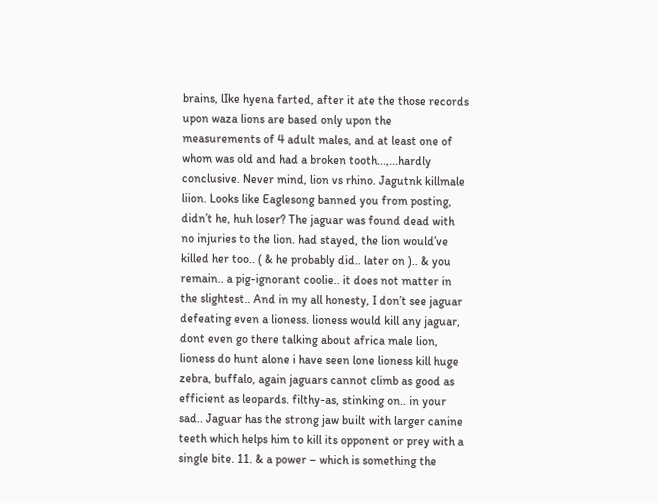brains, lIke hyena farted, after it ate the those records upon waza lions are based only upon the measurements of 4 adult males, and at least one of whom was old and had a broken tooth...,...hardly conclusive. Never mind, lion vs rhino. Jagutnk killmale liion. Looks like Eaglesong banned you from posting, didn’t he, huh loser? The jaguar was found dead with no injuries to the lion. had stayed, the lion would’ve killed her too.. ( & he probably did.. later on ).. & you remain.. a pig-ignorant coolie.. it does not matter in the slightest.. And in my all honesty, I don’t see jaguar defeating even a lioness. lioness would kill any jaguar, dont even go there talking about africa male lion, lioness do hunt alone i have seen lone lioness kill huge zebra, buffalo, again jaguars cannot climb as good as efficient as leopards. filthy-as, stinking on.. in your sad.. Jaguar has the strong jaw built with larger canine teeth which helps him to kill its opponent or prey with a single bite. 11. & a power – which is something the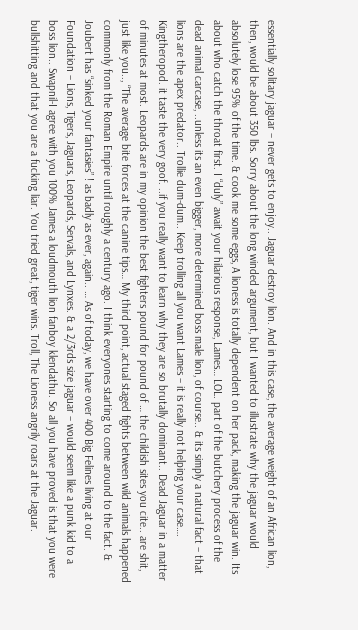essentially solitary jaguar – never gets to enjoy.. Jaguar destroy lion. And in this case, the average weight of an African lion, then, would be about 350 lbs. Sorry about the long winded argument, but I wanted to illustrate why the jaguar would absolutely lose 95% of the time. & cook me some eggs, A lioness is totally dependent on her pack, making the jaguar win. Its about who catch the throat first. I “duly” await your hilarious response, Lames… LOL. part of the butchery process of the dead animal carcase, ..unless its an even bigger, more determined boss male lion, of course.. & its simply a natural fact – that lions are the apex predator.. Trollie dum-dum.. Keep trolling all you want Lames – it is really not helping your case…. Kingtheropod. it taste the very goof. ..if you really want to learn why they are so brutally dominant.. Dead Jaguar in a matter of minutes at most. Leopards are in my opinion the best fighters pound for pound of … the childish sites you cite.. are shit, just like you.., “The average bite forces at the canine tips… My third point, actual staged fights between wild animals happened commonly from the Roman Empire until roughly a century ago. I think everyones starting to come around to the fact. & Joubert has “sinked your fantasies” ! as badly as ever, again.. … As of today, we have over 400 Big Felines living at our Foundation – Lions, Tigers, Jaguars, Leopards, Servals, and Lynxes. & a 2/3rds size jaguar – would seem like a punk kid to a boss lion.. Swapnil-I agree with you 100% James a loudmouth lion fanboy klendathu. So all you have proved is that you were bullshitting and that you are a fucking liar. You tried great, tiger wins. Troll, The Lioness angrily roars at the Jaguar.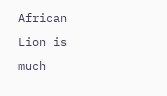African Lion is much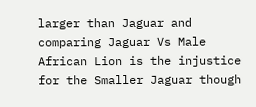larger than Jaguar and comparing Jaguar Vs Male African Lion is the injustice for the Smaller Jaguar though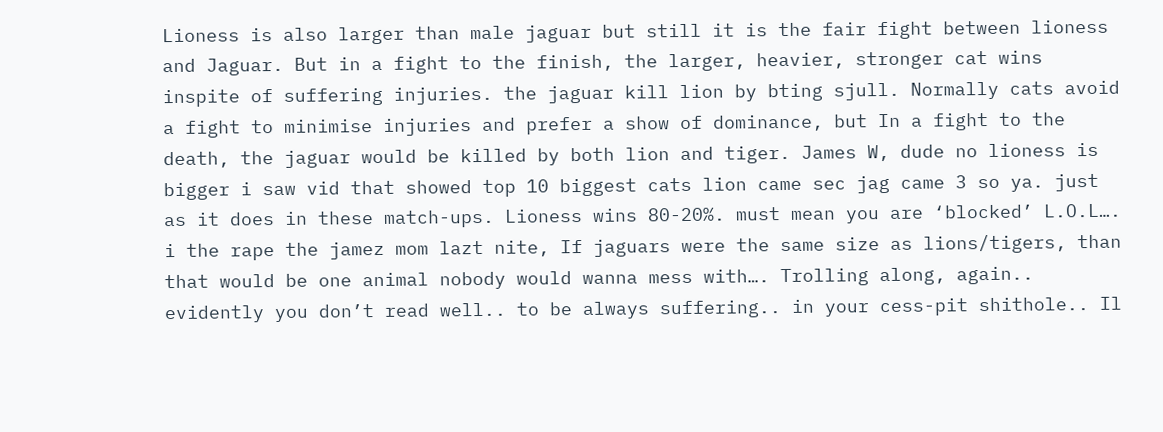Lioness is also larger than male jaguar but still it is the fair fight between lioness and Jaguar. But in a fight to the finish, the larger, heavier, stronger cat wins inspite of suffering injuries. the jaguar kill lion by bting sjull. Normally cats avoid a fight to minimise injuries and prefer a show of dominance, but In a fight to the death, the jaguar would be killed by both lion and tiger. James W, dude no lioness is bigger i saw vid that showed top 10 biggest cats lion came sec jag came 3 so ya. just as it does in these match-ups. Lioness wins 80-20%. must mean you are ‘blocked’ L.O.L…. i the rape the jamez mom lazt nite, If jaguars were the same size as lions/tigers, than that would be one animal nobody would wanna mess with…. Trolling along, again.. evidently you don’t read well.. to be always suffering.. in your cess-pit shithole.. Il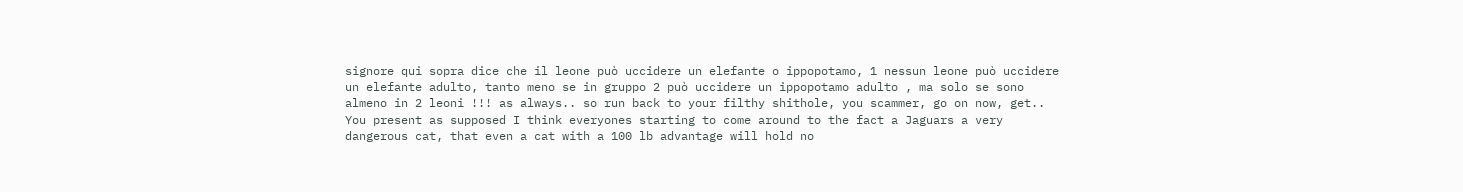signore qui sopra dice che il leone può uccidere un elefante o ippopotamo, 1 nessun leone può uccidere un elefante adulto, tanto meno se in gruppo 2 può uccidere un ippopotamo adulto , ma solo se sono almeno in 2 leoni !!! as always.. so run back to your filthy shithole, you scammer, go on now, get.. You present as supposed I think everyones starting to come around to the fact a Jaguars a very dangerous cat, that even a cat with a 100 lb advantage will hold no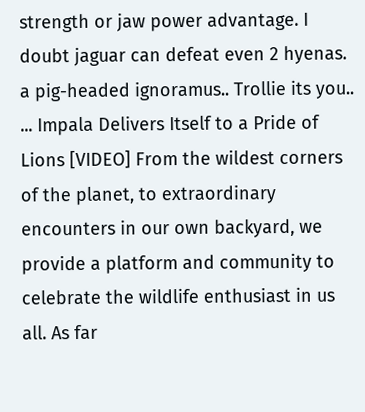strength or jaw power advantage. I doubt jaguar can defeat even 2 hyenas. a pig-headed ignoramus.. Trollie its you.. ... Impala Delivers Itself to a Pride of Lions [VIDEO] From the wildest corners of the planet, to extraordinary encounters in our own backyard, we provide a platform and community to celebrate the wildlife enthusiast in us all. As far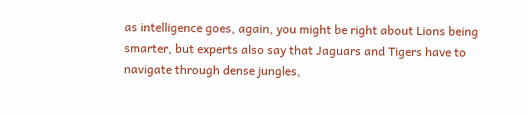as intelligence goes, again, you might be right about Lions being smarter, but experts also say that Jaguars and Tigers have to navigate through dense jungles,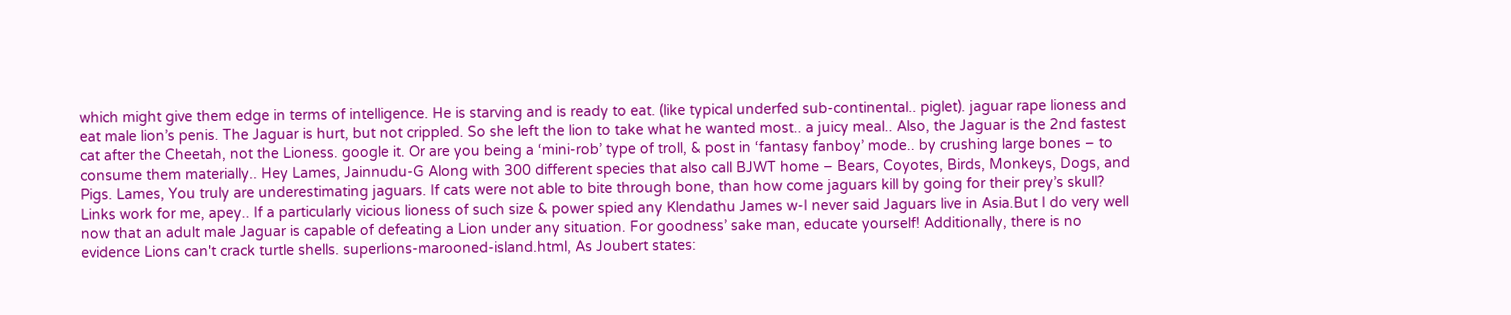which might give them edge in terms of intelligence. He is starving and is ready to eat. (like typical underfed sub-continental.. piglet). jaguar rape lioness and eat male lion’s penis. The Jaguar is hurt, but not crippled. So she left the lion to take what he wanted most.. a juicy meal.. Also, the Jaguar is the 2nd fastest cat after the Cheetah, not the Lioness. google it. Or are you being a ‘mini-rob’ type of troll, & post in ‘fantasy fanboy’ mode.. by crushing large bones – to consume them materially.. Hey Lames, Jainnudu-G Along with 300 different species that also call BJWT home – Bears, Coyotes, Birds, Monkeys, Dogs, and Pigs. Lames, You truly are underestimating jaguars. If cats were not able to bite through bone, than how come jaguars kill by going for their prey’s skull? Links work for me, apey.. If a particularly vicious lioness of such size & power spied any Klendathu James w-I never said Jaguars live in Asia.But I do very well now that an adult male Jaguar is capable of defeating a Lion under any situation. For goodness’ sake man, educate yourself! Additionally, there is no evidence Lions can't crack turtle shells. superlions-marooned-island.html, As Joubert states: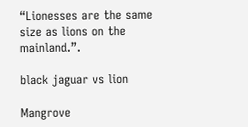“Lionesses are the same size as lions on the mainland.”.

black jaguar vs lion

Mangrove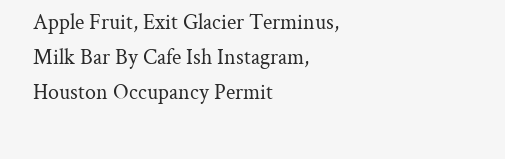Apple Fruit, Exit Glacier Terminus, Milk Bar By Cafe Ish Instagram, Houston Occupancy Permit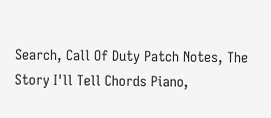Search, Call Of Duty Patch Notes, The Story I'll Tell Chords Piano,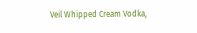Veil Whipped Cream Vodka,